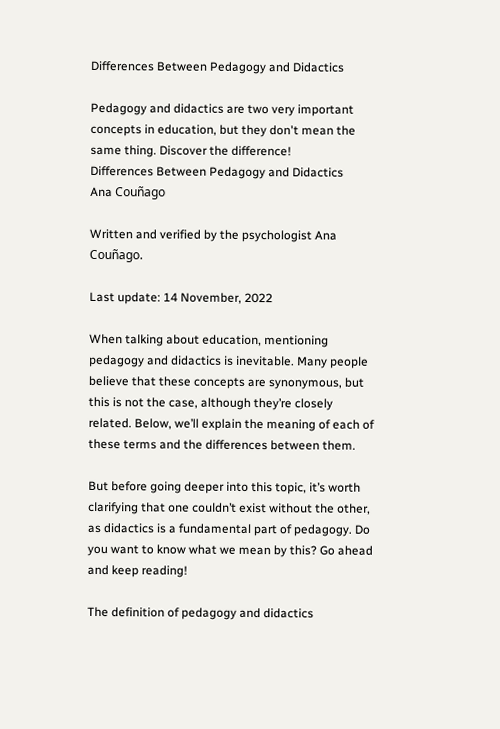Differences Between Pedagogy and Didactics

Pedagogy and didactics are two very important concepts in education, but they don't mean the same thing. Discover the difference!
Differences Between Pedagogy and Didactics
Ana Couñago

Written and verified by the psychologist Ana Couñago.

Last update: 14 November, 2022

When talking about education, mentioning pedagogy and didactics is inevitable. Many people believe that these concepts are synonymous, but this is not the case, although they’re closely related. Below, we’ll explain the meaning of each of these terms and the differences between them.

But before going deeper into this topic, it’s worth clarifying that one couldn’t exist without the other, as didactics is a fundamental part of pedagogy. Do you want to know what we mean by this? Go ahead and keep reading!

The definition of pedagogy and didactics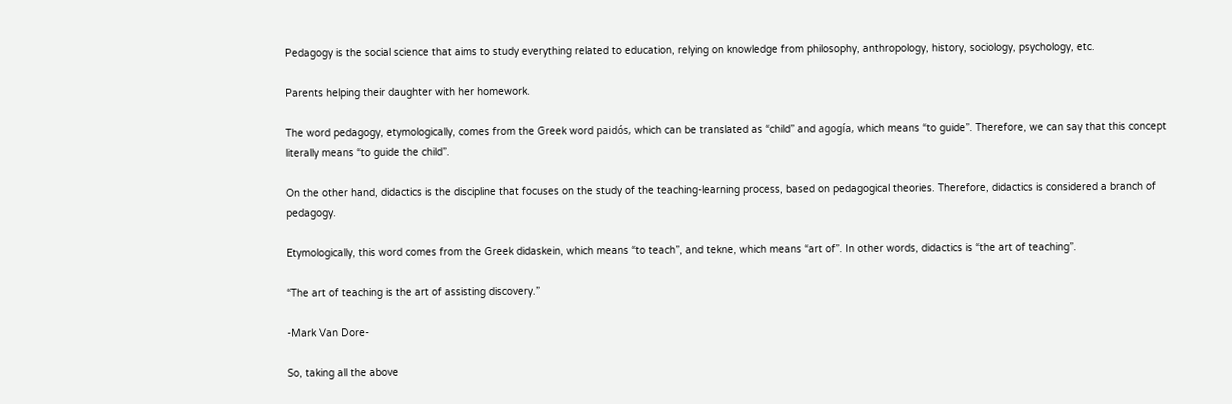Pedagogy is the social science that aims to study everything related to education, relying on knowledge from philosophy, anthropology, history, sociology, psychology, etc.

Parents helping their daughter with her homework.

The word pedagogy, etymologically, comes from the Greek word paidós, which can be translated as “child” and agogía, which means “to guide”. Therefore, we can say that this concept literally means “to guide the child”.

On the other hand, didactics is the discipline that focuses on the study of the teaching-learning process, based on pedagogical theories. Therefore, didactics is considered a branch of pedagogy.

Etymologically, this word comes from the Greek didaskein, which means “to teach”, and tekne, which means “art of”. In other words, didactics is “the art of teaching”.

“The art of teaching is the art of assisting discovery.”

-Mark Van Dore-

So, taking all the above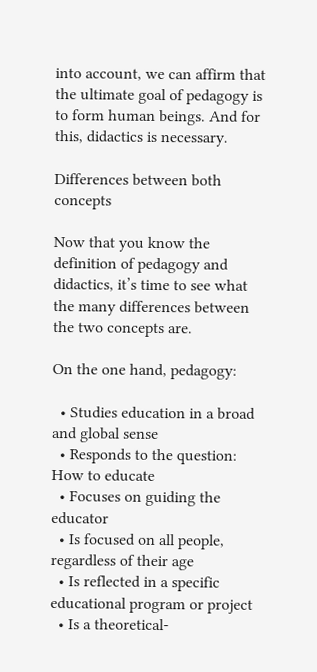into account, we can affirm that the ultimate goal of pedagogy is to form human beings. And for this, didactics is necessary.

Differences between both concepts

Now that you know the definition of pedagogy and didactics, it’s time to see what the many differences between the two concepts are.

On the one hand, pedagogy:

  • Studies education in a broad and global sense
  • Responds to the question: How to educate
  • Focuses on guiding the educator
  • Is focused on all people, regardless of their age
  • Is reflected in a specific educational program or project
  • Is a theoretical-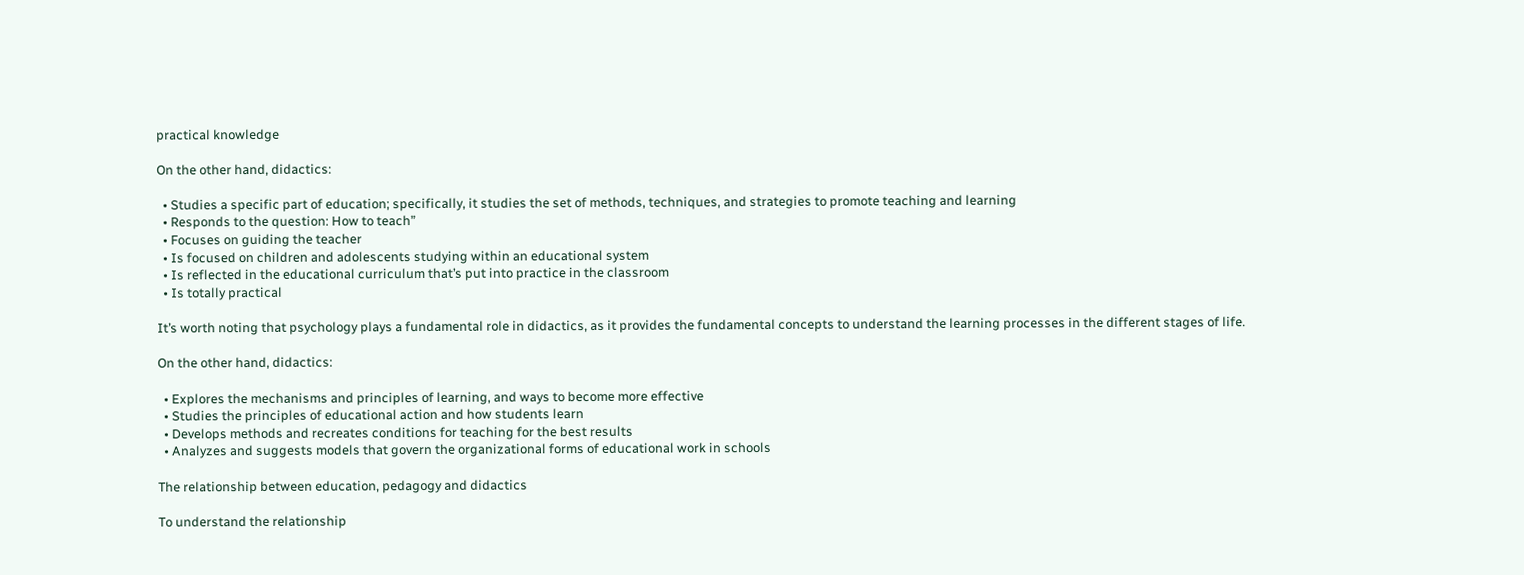practical knowledge

On the other hand, didactics:

  • Studies a specific part of education; specifically, it studies the set of methods, techniques, and strategies to promote teaching and learning
  • Responds to the question: How to teach”
  • Focuses on guiding the teacher
  • Is focused on children and adolescents studying within an educational system
  • Is reflected in the educational curriculum that’s put into practice in the classroom
  • Is totally practical

It’s worth noting that psychology plays a fundamental role in didactics, as it provides the fundamental concepts to understand the learning processes in the different stages of life.

On the other hand, didactics:

  • Explores the mechanisms and principles of learning, and ways to become more effective
  • Studies the principles of educational action and how students learn
  • Develops methods and recreates conditions for teaching for the best results
  • Analyzes and suggests models that govern the organizational forms of educational work in schools

The relationship between education, pedagogy and didactics

To understand the relationship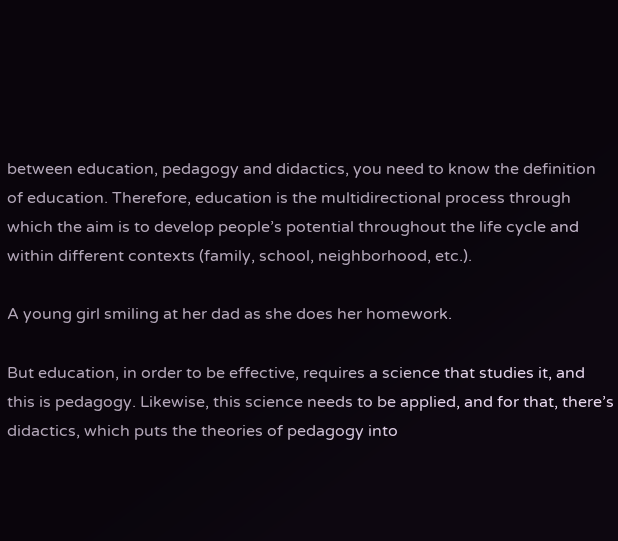between education, pedagogy and didactics, you need to know the definition of education. Therefore, education is the multidirectional process through which the aim is to develop people’s potential throughout the life cycle and within different contexts (family, school, neighborhood, etc.).

A young girl smiling at her dad as she does her homework.

But education, in order to be effective, requires a science that studies it, and this is pedagogy. Likewise, this science needs to be applied, and for that, there’s didactics, which puts the theories of pedagogy into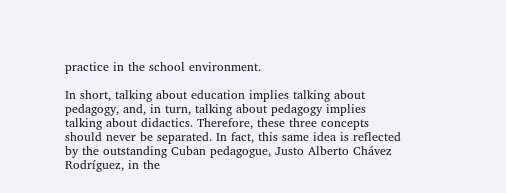practice in the school environment.

In short, talking about education implies talking about pedagogy, and, in turn, talking about pedagogy implies talking about didactics. Therefore, these three concepts should never be separated. In fact, this same idea is reflected by the outstanding Cuban pedagogue, Justo Alberto Chávez Rodríguez, in the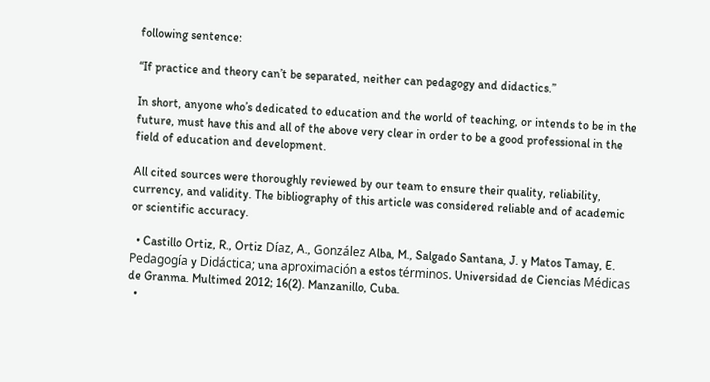following sentence:

“If practice and theory can’t be separated, neither can pedagogy and didactics.”

In short, anyone who’s dedicated to education and the world of teaching, or intends to be in the future, must have this and all of the above very clear in order to be a good professional in the field of education and development.

All cited sources were thoroughly reviewed by our team to ensure their quality, reliability, currency, and validity. The bibliography of this article was considered reliable and of academic or scientific accuracy.

  • Castillo Ortiz, R., Ortiz Díaz, A., González Alba, M., Salgado Santana, J. y Matos Tamay, E. Pedagogía y Didáctica; una aproximación a estos términos. Universidad de Ciencias Médicas de Granma. Multimed 2012; 16(2). Manzanillo, Cuba.
  •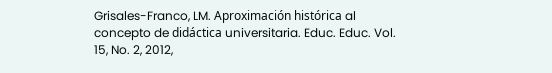Grisales-Franco, LM. Aproximación histórica al concepto de didáctica universitaria. Educ. Educ. Vol. 15, No. 2, 2012,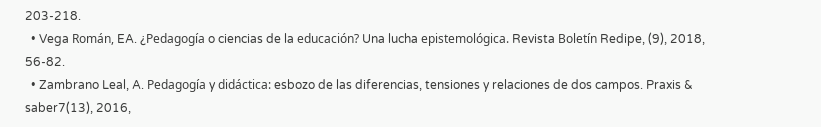203-218.
  • Vega Román, EA. ¿Pedagogía o ciencias de la educación? Una lucha epistemológica. Revista Boletín Redipe, (9), 2018, 56-82.
  • Zambrano Leal, A. Pedagogía y didáctica: esbozo de las diferencias, tensiones y relaciones de dos campos. Praxis & saber7(13), 2016,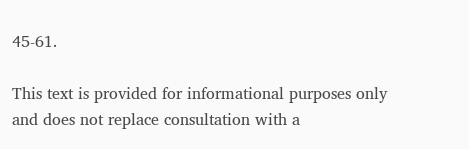45-61.

This text is provided for informational purposes only and does not replace consultation with a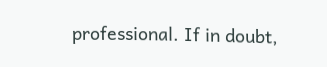professional. If in doubt,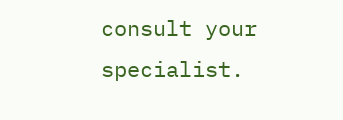consult your specialist.